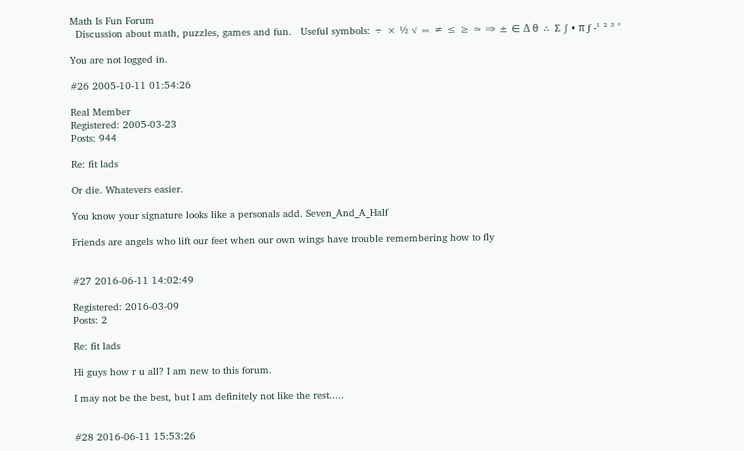Math Is Fun Forum
  Discussion about math, puzzles, games and fun.   Useful symbols: ÷ × ½ √ ∞ ≠ ≤ ≥ ≈ ⇒ ± ∈ Δ θ ∴ ∑ ∫ • π ƒ -¹ ² ³ °

You are not logged in.

#26 2005-10-11 01:54:26

Real Member
Registered: 2005-03-23
Posts: 944

Re: fit lads

Or die. Whatevers easier.

You know your signature looks like a personals add. Seven_And_A_Half

Friends are angels who lift our feet when our own wings have trouble remembering how to fly


#27 2016-06-11 14:02:49

Registered: 2016-03-09
Posts: 2

Re: fit lads

Hi guys how r u all? I am new to this forum.

I may not be the best, but I am definitely not like the rest.....


#28 2016-06-11 15:53:26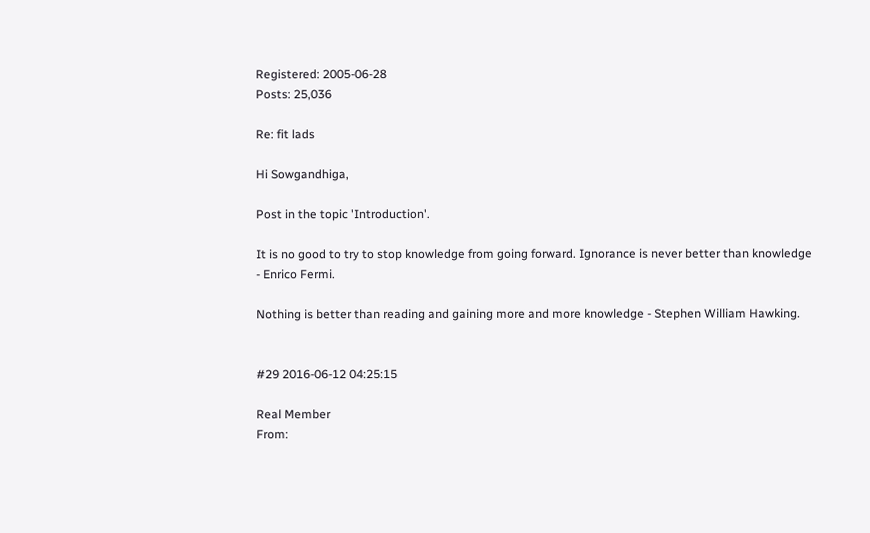Registered: 2005-06-28
Posts: 25,036

Re: fit lads

Hi Sowgandhiga,

Post in the topic 'Introduction'.

It is no good to try to stop knowledge from going forward. Ignorance is never better than knowledge - Enrico Fermi.

Nothing is better than reading and gaining more and more knowledge - Stephen William Hawking.


#29 2016-06-12 04:25:15

Real Member
From: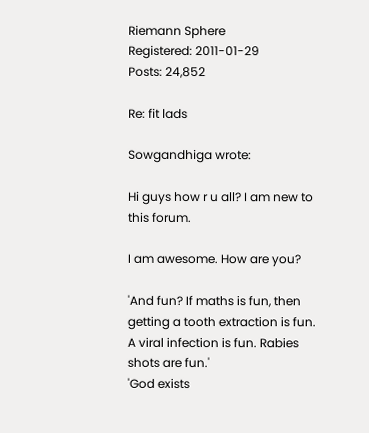Riemann Sphere
Registered: 2011-01-29
Posts: 24,852

Re: fit lads

Sowgandhiga wrote:

Hi guys how r u all? I am new to this forum.

I am awesome. How are you?

'And fun? If maths is fun, then getting a tooth extraction is fun. A viral infection is fun. Rabies shots are fun.'
'God exists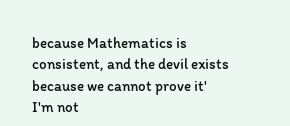because Mathematics is consistent, and the devil exists because we cannot prove it'
I'm not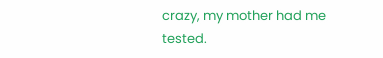crazy, my mother had me tested.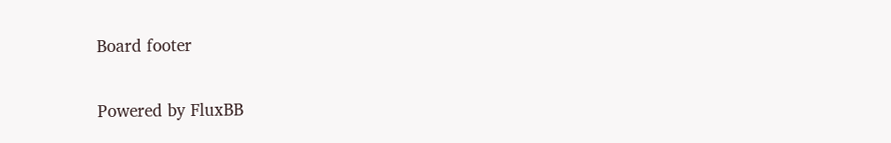Board footer

Powered by FluxBB